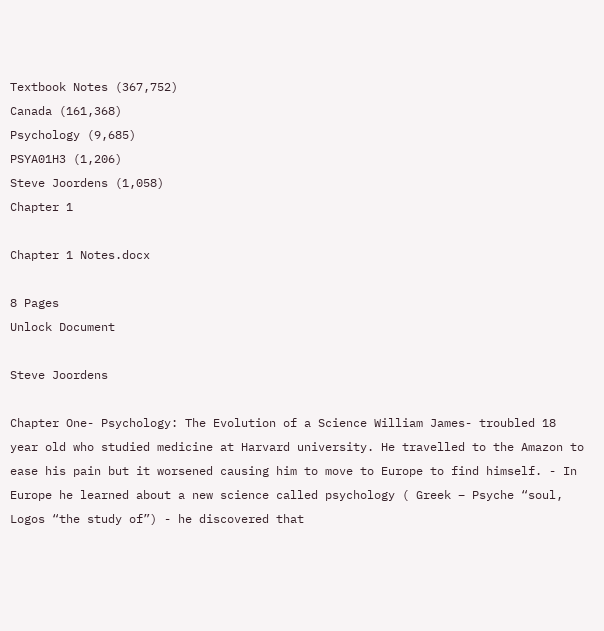Textbook Notes (367,752)
Canada (161,368)
Psychology (9,685)
PSYA01H3 (1,206)
Steve Joordens (1,058)
Chapter 1

Chapter 1 Notes.docx

8 Pages
Unlock Document

Steve Joordens

Chapter One- Psychology: The Evolution of a Science William James- troubled 18 year old who studied medicine at Harvard university. He travelled to the Amazon to ease his pain but it worsened causing him to move to Europe to find himself. - In Europe he learned about a new science called psychology ( Greek – Psyche “soul, Logos “the study of”) - he discovered that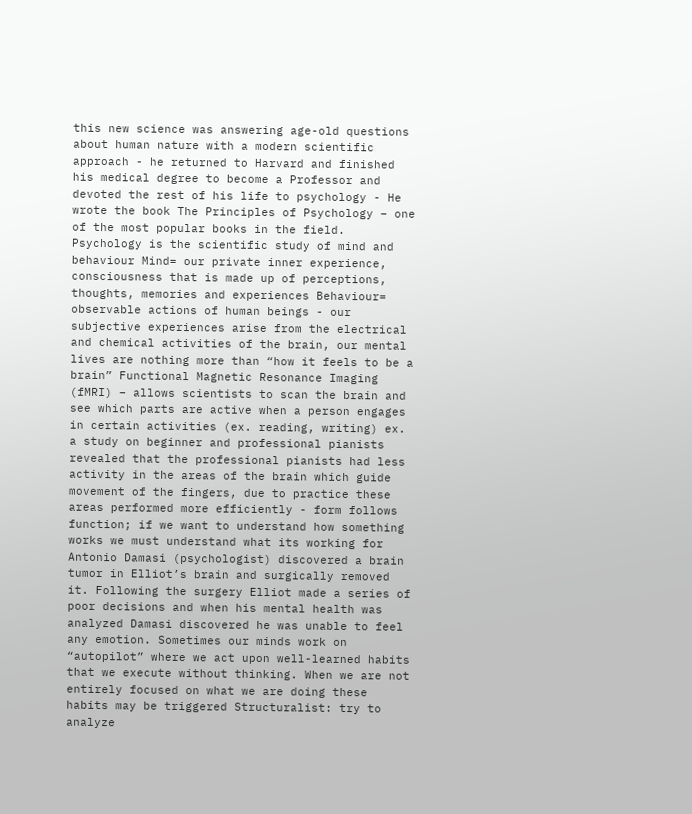this new science was answering age-old questions about human nature with a modern scientific approach - he returned to Harvard and finished his medical degree to become a Professor and devoted the rest of his life to psychology - He wrote the book The Principles of Psychology – one of the most popular books in the field. Psychology is the scientific study of mind and behaviour Mind= our private inner experience, consciousness that is made up of perceptions, thoughts, memories and experiences Behaviour= observable actions of human beings - our subjective experiences arise from the electrical and chemical activities of the brain, our mental lives are nothing more than “how it feels to be a brain” Functional Magnetic Resonance Imaging (fMRI) – allows scientists to scan the brain and see which parts are active when a person engages in certain activities (ex. reading, writing) ex. a study on beginner and professional pianists revealed that the professional pianists had less activity in the areas of the brain which guide movement of the fingers, due to practice these areas performed more efficiently - form follows function; if we want to understand how something works we must understand what its working for Antonio Damasi (psychologist) discovered a brain tumor in Elliot’s brain and surgically removed it. Following the surgery Elliot made a series of poor decisions and when his mental health was analyzed Damasi discovered he was unable to feel any emotion. Sometimes our minds work on “autopilot” where we act upon well-learned habits that we execute without thinking. When we are not entirely focused on what we are doing these habits may be triggered Structuralist: try to analyze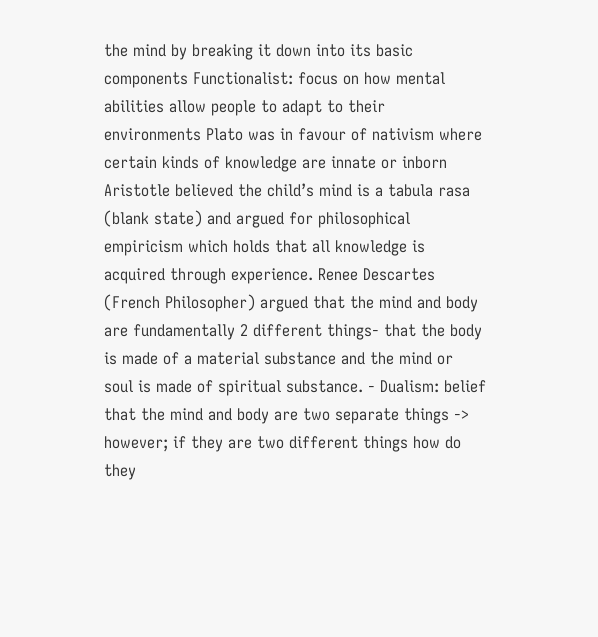the mind by breaking it down into its basic components Functionalist: focus on how mental abilities allow people to adapt to their environments Plato was in favour of nativism where certain kinds of knowledge are innate or inborn Aristotle believed the child’s mind is a tabula rasa (blank state) and argued for philosophical empiricism which holds that all knowledge is acquired through experience. Renee Descartes (French Philosopher) argued that the mind and body are fundamentally 2 different things- that the body is made of a material substance and the mind or soul is made of spiritual substance. - Dualism: belief that the mind and body are two separate things -> however; if they are two different things how do they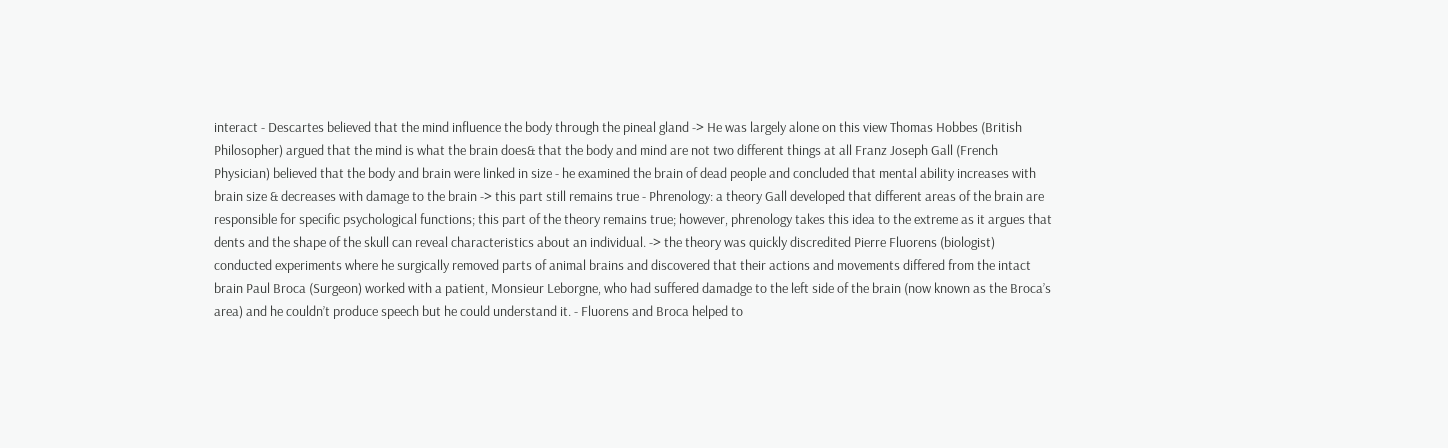interact - Descartes believed that the mind influence the body through the pineal gland -> He was largely alone on this view Thomas Hobbes (British Philosopher) argued that the mind is what the brain does& that the body and mind are not two different things at all Franz Joseph Gall (French Physician) believed that the body and brain were linked in size - he examined the brain of dead people and concluded that mental ability increases with brain size & decreases with damage to the brain -> this part still remains true - Phrenology: a theory Gall developed that different areas of the brain are responsible for specific psychological functions; this part of the theory remains true; however, phrenology takes this idea to the extreme as it argues that dents and the shape of the skull can reveal characteristics about an individual. -> the theory was quickly discredited Pierre Fluorens (biologist) conducted experiments where he surgically removed parts of animal brains and discovered that their actions and movements differed from the intact brain Paul Broca (Surgeon) worked with a patient, Monsieur Leborgne, who had suffered damadge to the left side of the brain (now known as the Broca’s area) and he couldn’t produce speech but he could understand it. - Fluorens and Broca helped to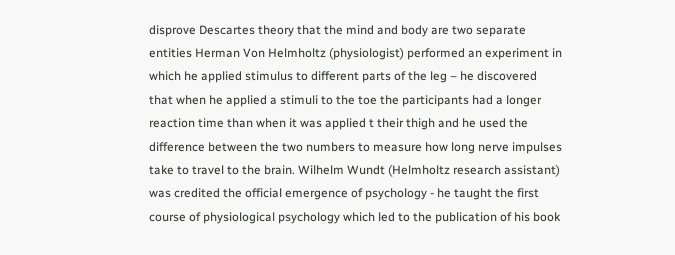disprove Descartes theory that the mind and body are two separate entities Herman Von Helmholtz (physiologist) performed an experiment in which he applied stimulus to different parts of the leg – he discovered that when he applied a stimuli to the toe the participants had a longer reaction time than when it was applied t their thigh and he used the difference between the two numbers to measure how long nerve impulses take to travel to the brain. Wilhelm Wundt (Helmholtz research assistant) was credited the official emergence of psychology - he taught the first course of physiological psychology which led to the publication of his book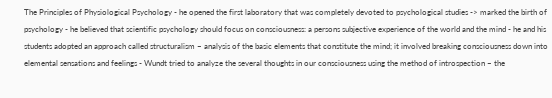The Principles of Physiological Psychology - he opened the first laboratory that was completely devoted to psychological studies -> marked the birth of psychology - he believed that scientific psychology should focus on consciousness: a persons subjective experience of the world and the mind - he and his students adopted an approach called structuralism – analysis of the basic elements that constitute the mind; it involved breaking consciousness down into elemental sensations and feelings - Wundt tried to analyze the several thoughts in our consciousness using the method of introspection – the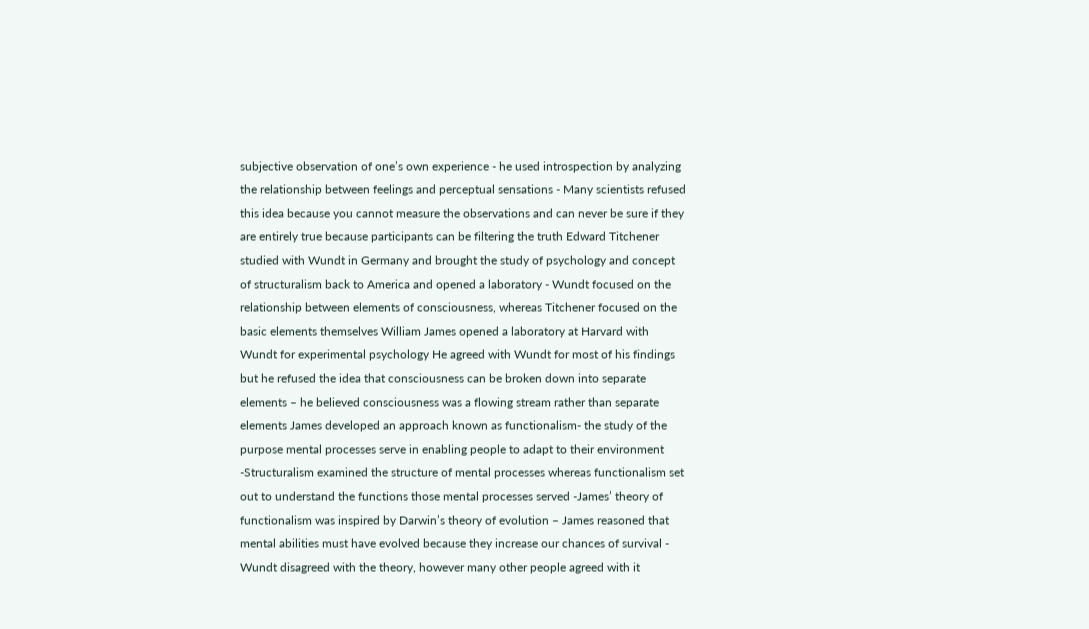subjective observation of one’s own experience - he used introspection by analyzing the relationship between feelings and perceptual sensations - Many scientists refused this idea because you cannot measure the observations and can never be sure if they are entirely true because participants can be filtering the truth Edward Titchener studied with Wundt in Germany and brought the study of psychology and concept of structuralism back to America and opened a laboratory - Wundt focused on the relationship between elements of consciousness, whereas Titchener focused on the basic elements themselves William James opened a laboratory at Harvard with Wundt for experimental psychology He agreed with Wundt for most of his findings but he refused the idea that consciousness can be broken down into separate elements – he believed consciousness was a flowing stream rather than separate elements James developed an approach known as functionalism- the study of the purpose mental processes serve in enabling people to adapt to their environment -Structuralism examined the structure of mental processes whereas functionalism set out to understand the functions those mental processes served -James’ theory of functionalism was inspired by Darwin’s theory of evolution – James reasoned that mental abilities must have evolved because they increase our chances of survival - Wundt disagreed with the theory, however many other people agreed with it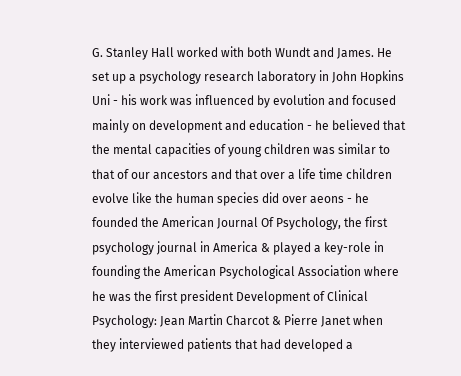G. Stanley Hall worked with both Wundt and James. He set up a psychology research laboratory in John Hopkins Uni - his work was influenced by evolution and focused mainly on development and education - he believed that the mental capacities of young children was similar to that of our ancestors and that over a life time children evolve like the human species did over aeons - he founded the American Journal Of Psychology, the first psychology journal in America & played a key-role in founding the American Psychological Association where he was the first president Development of Clinical Psychology: Jean Martin Charcot & Pierre Janet when they interviewed patients that had developed a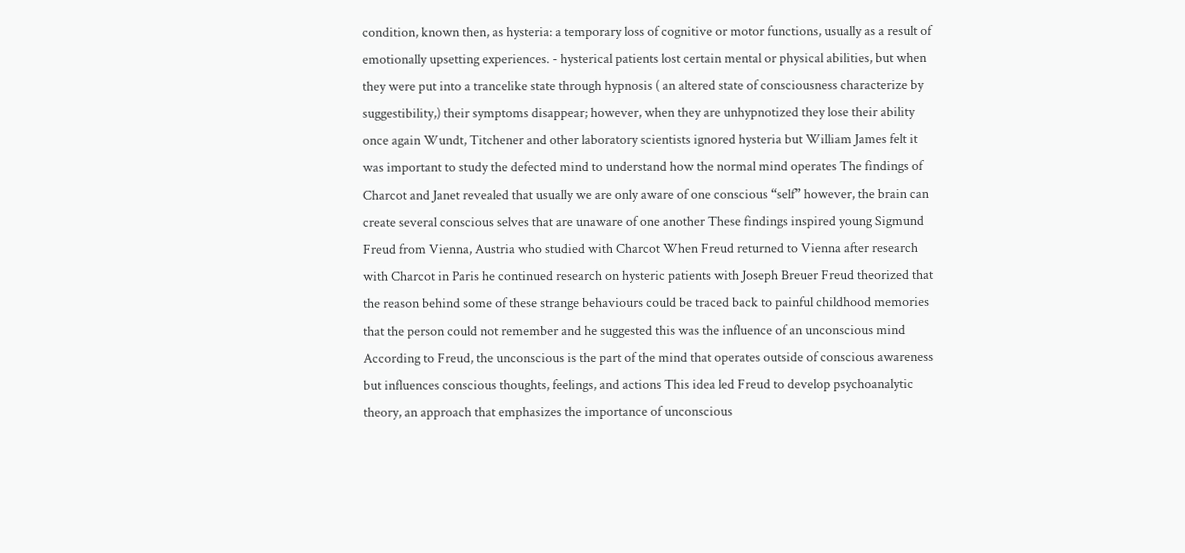condition, known then, as hysteria: a temporary loss of cognitive or motor functions, usually as a result of emotionally upsetting experiences. - hysterical patients lost certain mental or physical abilities, but when they were put into a trancelike state through hypnosis ( an altered state of consciousness characterize by suggestibility,) their symptoms disappear; however, when they are unhypnotized they lose their ability once again Wundt, Titchener and other laboratory scientists ignored hysteria but William James felt it was important to study the defected mind to understand how the normal mind operates The findings of Charcot and Janet revealed that usually we are only aware of one conscious “self” however, the brain can create several conscious selves that are unaware of one another These findings inspired young Sigmund Freud from Vienna, Austria who studied with Charcot When Freud returned to Vienna after research with Charcot in Paris he continued research on hysteric patients with Joseph Breuer Freud theorized that the reason behind some of these strange behaviours could be traced back to painful childhood memories that the person could not remember and he suggested this was the influence of an unconscious mind According to Freud, the unconscious is the part of the mind that operates outside of conscious awareness but influences conscious thoughts, feelings, and actions This idea led Freud to develop psychoanalytic theory, an approach that emphasizes the importance of unconscious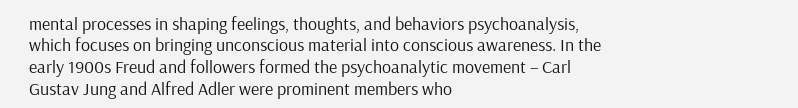mental processes in shaping feelings, thoughts, and behaviors psychoanalysis, which focuses on bringing unconscious material into conscious awareness. In the early 1900s Freud and followers formed the psychoanalytic movement – Carl Gustav Jung and Alfred Adler were prominent members who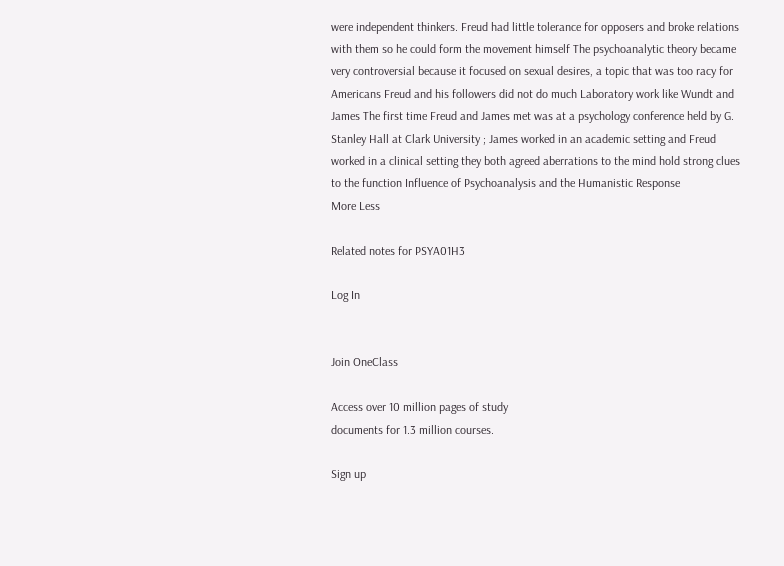were independent thinkers. Freud had little tolerance for opposers and broke relations with them so he could form the movement himself The psychoanalytic theory became very controversial because it focused on sexual desires, a topic that was too racy for Americans Freud and his followers did not do much Laboratory work like Wundt and James The first time Freud and James met was at a psychology conference held by G. Stanley Hall at Clark University ; James worked in an academic setting and Freud worked in a clinical setting they both agreed aberrations to the mind hold strong clues to the function Influence of Psychoanalysis and the Humanistic Response
More Less

Related notes for PSYA01H3

Log In


Join OneClass

Access over 10 million pages of study
documents for 1.3 million courses.

Sign up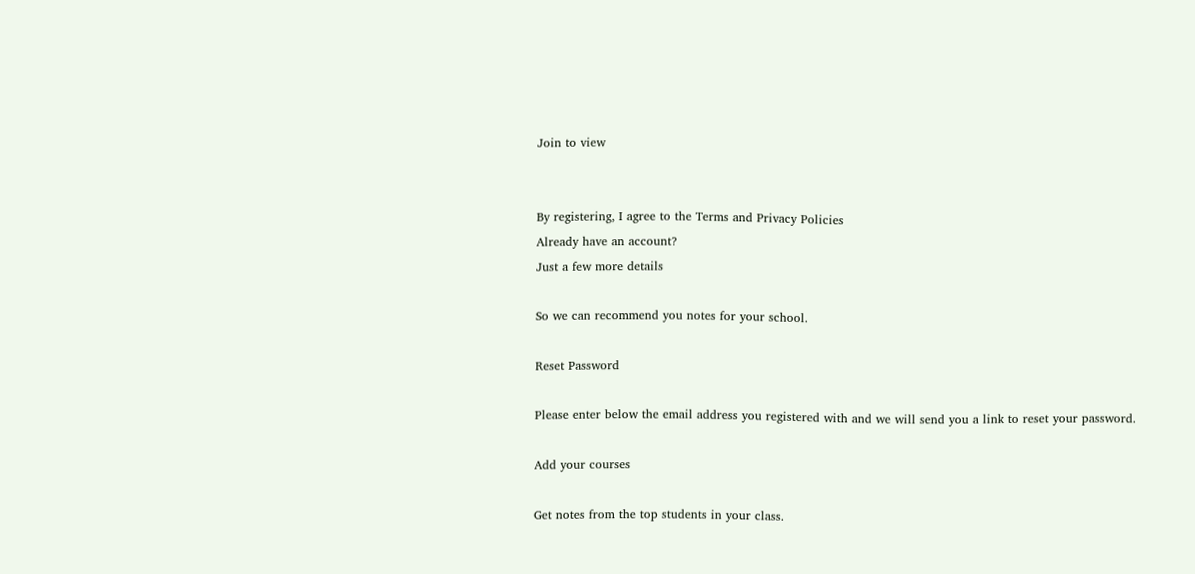Join to view


By registering, I agree to the Terms and Privacy Policies
Already have an account?
Just a few more details

So we can recommend you notes for your school.

Reset Password

Please enter below the email address you registered with and we will send you a link to reset your password.

Add your courses

Get notes from the top students in your class.